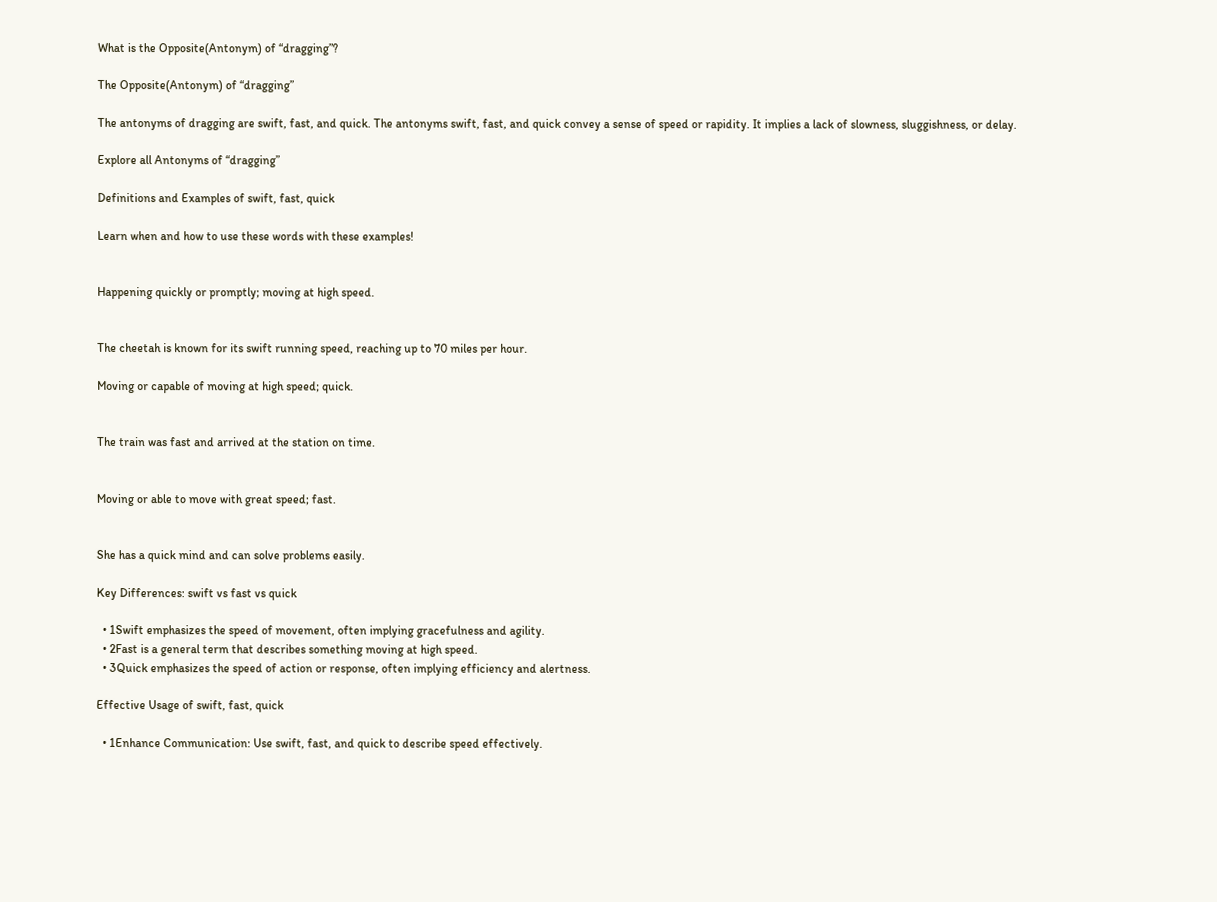What is the Opposite(Antonym) of “dragging”?

The Opposite(Antonym) of “dragging”

The antonyms of dragging are swift, fast, and quick. The antonyms swift, fast, and quick convey a sense of speed or rapidity. It implies a lack of slowness, sluggishness, or delay.

Explore all Antonyms of “dragging”

Definitions and Examples of swift, fast, quick

Learn when and how to use these words with these examples!


Happening quickly or promptly; moving at high speed.


The cheetah is known for its swift running speed, reaching up to 70 miles per hour.

Moving or capable of moving at high speed; quick.


The train was fast and arrived at the station on time.


Moving or able to move with great speed; fast.


She has a quick mind and can solve problems easily.

Key Differences: swift vs fast vs quick

  • 1Swift emphasizes the speed of movement, often implying gracefulness and agility.
  • 2Fast is a general term that describes something moving at high speed.
  • 3Quick emphasizes the speed of action or response, often implying efficiency and alertness.

Effective Usage of swift, fast, quick

  • 1Enhance Communication: Use swift, fast, and quick to describe speed effectively.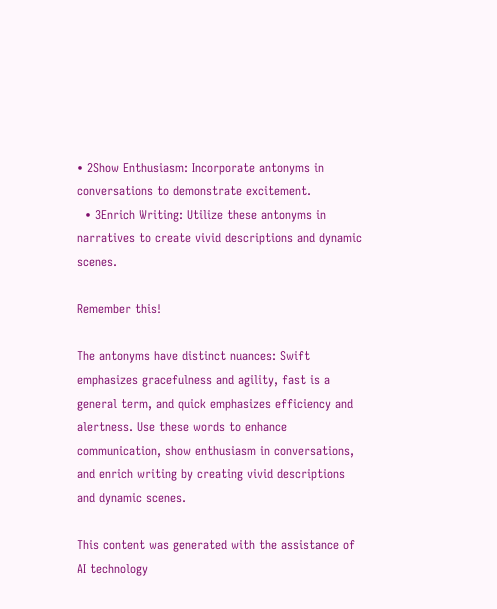• 2Show Enthusiasm: Incorporate antonyms in conversations to demonstrate excitement.
  • 3Enrich Writing: Utilize these antonyms in narratives to create vivid descriptions and dynamic scenes.

Remember this!

The antonyms have distinct nuances: Swift emphasizes gracefulness and agility, fast is a general term, and quick emphasizes efficiency and alertness. Use these words to enhance communication, show enthusiasm in conversations, and enrich writing by creating vivid descriptions and dynamic scenes.

This content was generated with the assistance of AI technology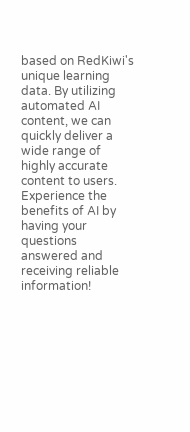based on RedKiwi's unique learning data. By utilizing automated AI content, we can quickly deliver a wide range of highly accurate content to users. Experience the benefits of AI by having your questions answered and receiving reliable information!